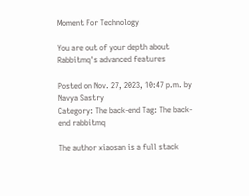Moment For Technology

You are out of your depth about Rabbitmq's advanced features

Posted on Nov. 27, 2023, 10:47 p.m. by Navya Sastry
Category: The back-end Tag: The back-end rabbitmq

The author xiaosan is a full stack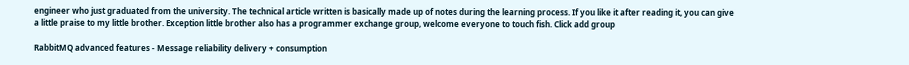engineer who just graduated from the university. The technical article written is basically made up of notes during the learning process. If you like it after reading it, you can give a little praise to my little brother. Exception little brother also has a programmer exchange group, welcome everyone to touch fish. Click add group

RabbitMQ advanced features - Message reliability delivery + consumption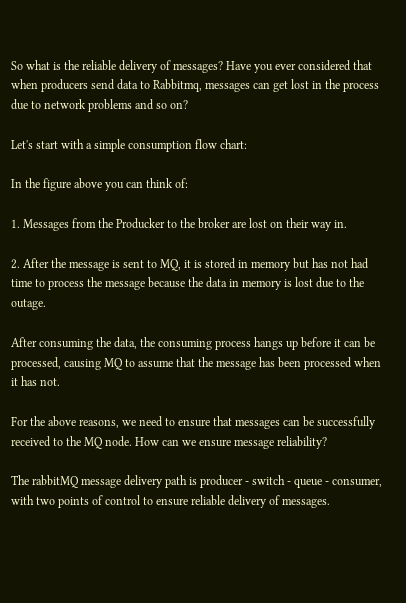So what is the reliable delivery of messages? Have you ever considered that when producers send data to Rabbitmq, messages can get lost in the process due to network problems and so on?

Let's start with a simple consumption flow chart:

In the figure above you can think of:

1. Messages from the Producker to the broker are lost on their way in.

2. After the message is sent to MQ, it is stored in memory but has not had time to process the message because the data in memory is lost due to the outage.

After consuming the data, the consuming process hangs up before it can be processed, causing MQ to assume that the message has been processed when it has not.

For the above reasons, we need to ensure that messages can be successfully received to the MQ node. How can we ensure message reliability?

The rabbitMQ message delivery path is producer - switch - queue - consumer, with two points of control to ensure reliable delivery of messages.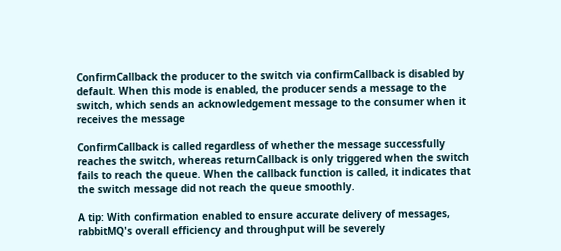ConfirmCallback the producer to the switch via confirmCallback is disabled by default. When this mode is enabled, the producer sends a message to the switch, which sends an acknowledgement message to the consumer when it receives the message

ConfirmCallback is called regardless of whether the message successfully reaches the switch, whereas returnCallback is only triggered when the switch fails to reach the queue. When the callback function is called, it indicates that the switch message did not reach the queue smoothly.

A tip: With confirmation enabled to ensure accurate delivery of messages, rabbitMQ's overall efficiency and throughput will be severely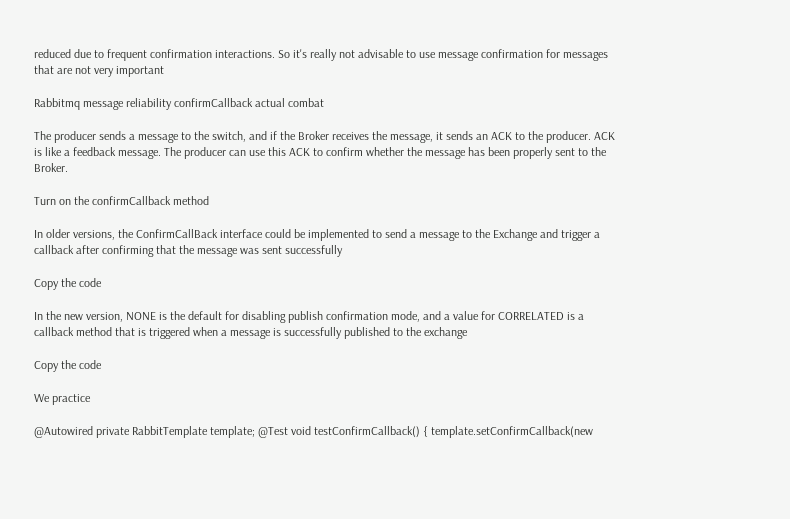reduced due to frequent confirmation interactions. So it's really not advisable to use message confirmation for messages that are not very important

Rabbitmq message reliability confirmCallback actual combat

The producer sends a message to the switch, and if the Broker receives the message, it sends an ACK to the producer. ACK is like a feedback message. The producer can use this ACK to confirm whether the message has been properly sent to the Broker.

Turn on the confirmCallback method

In older versions, the ConfirmCallBack interface could be implemented to send a message to the Exchange and trigger a callback after confirming that the message was sent successfully

Copy the code

In the new version, NONE is the default for disabling publish confirmation mode, and a value for CORRELATED is a callback method that is triggered when a message is successfully published to the exchange

Copy the code

We practice

@Autowired private RabbitTemplate template; @Test void testConfirmCallback() { template.setConfirmCallback(new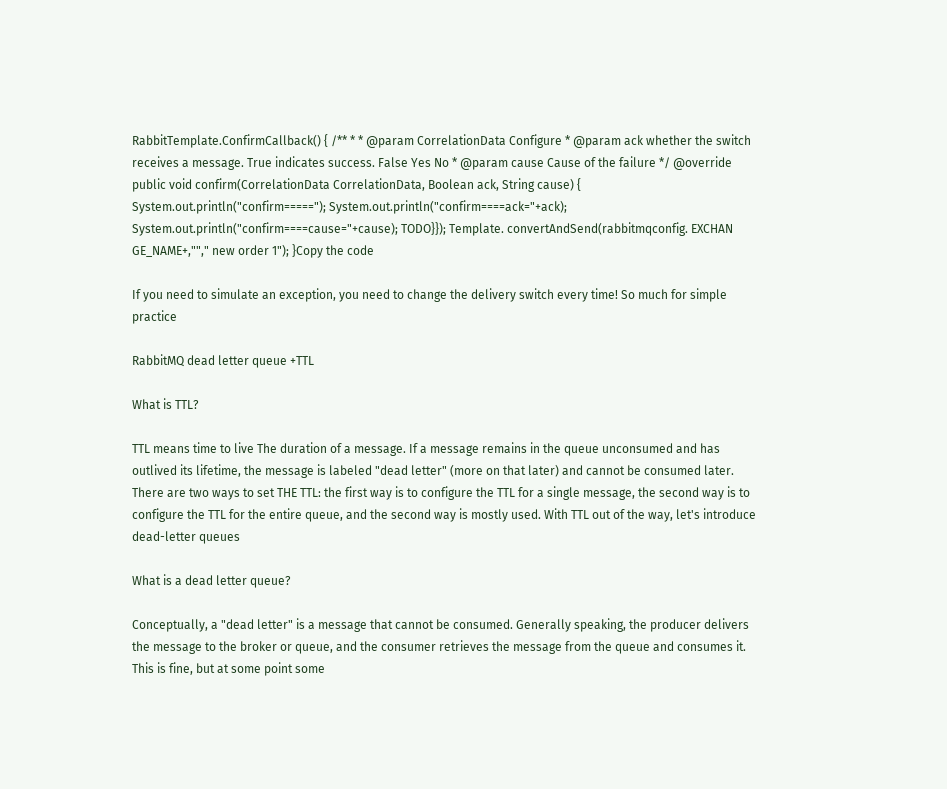RabbitTemplate.ConfirmCallback() { /** * * @param CorrelationData Configure * @param ack whether the switch receives a message. True indicates success. False Yes No * @param cause Cause of the failure */ @override public void confirm(CorrelationData CorrelationData, Boolean ack, String cause) { System.out.println("confirm====="); System.out.println("confirm====ack="+ack); System.out.println("confirm====cause="+cause); TODO}}); Template. convertAndSend(rabbitmqconfig. EXCHAN GE_NAME+,""," new order 1"); }Copy the code

If you need to simulate an exception, you need to change the delivery switch every time! So much for simple practice

RabbitMQ dead letter queue +TTL

What is TTL?

TTL means time to live The duration of a message. If a message remains in the queue unconsumed and has outlived its lifetime, the message is labeled "dead letter" (more on that later) and cannot be consumed later. There are two ways to set THE TTL: the first way is to configure the TTL for a single message, the second way is to configure the TTL for the entire queue, and the second way is mostly used. With TTL out of the way, let's introduce dead-letter queues

What is a dead letter queue?

Conceptually, a "dead letter" is a message that cannot be consumed. Generally speaking, the producer delivers the message to the broker or queue, and the consumer retrieves the message from the queue and consumes it. This is fine, but at some point some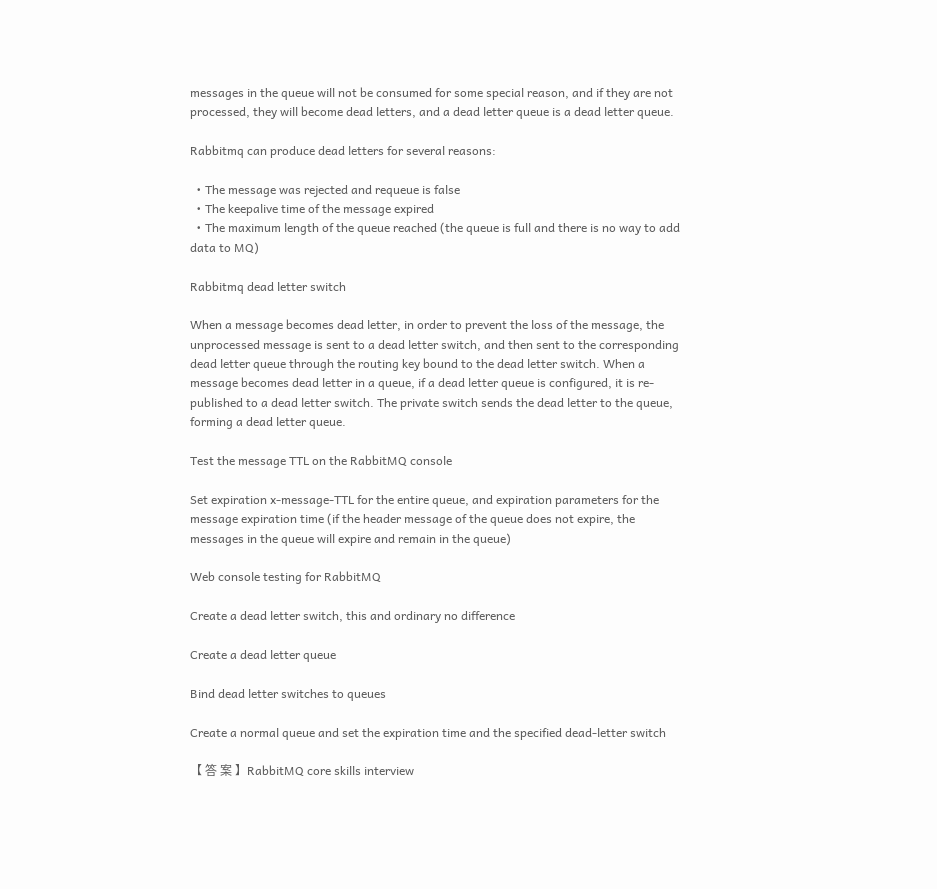messages in the queue will not be consumed for some special reason, and if they are not processed, they will become dead letters, and a dead letter queue is a dead letter queue.

Rabbitmq can produce dead letters for several reasons:

  • The message was rejected and requeue is false
  • The keepalive time of the message expired
  • The maximum length of the queue reached (the queue is full and there is no way to add data to MQ)

Rabbitmq dead letter switch

When a message becomes dead letter, in order to prevent the loss of the message, the unprocessed message is sent to a dead letter switch, and then sent to the corresponding dead letter queue through the routing key bound to the dead letter switch. When a message becomes dead letter in a queue, if a dead letter queue is configured, it is re-published to a dead letter switch. The private switch sends the dead letter to the queue, forming a dead letter queue.

Test the message TTL on the RabbitMQ console

Set expiration x-message-TTL for the entire queue, and expiration parameters for the message expiration time (if the header message of the queue does not expire, the messages in the queue will expire and remain in the queue)

Web console testing for RabbitMQ

Create a dead letter switch, this and ordinary no difference

Create a dead letter queue

Bind dead letter switches to queues

Create a normal queue and set the expiration time and the specified dead-letter switch

【 答 案 】RabbitMQ core skills interview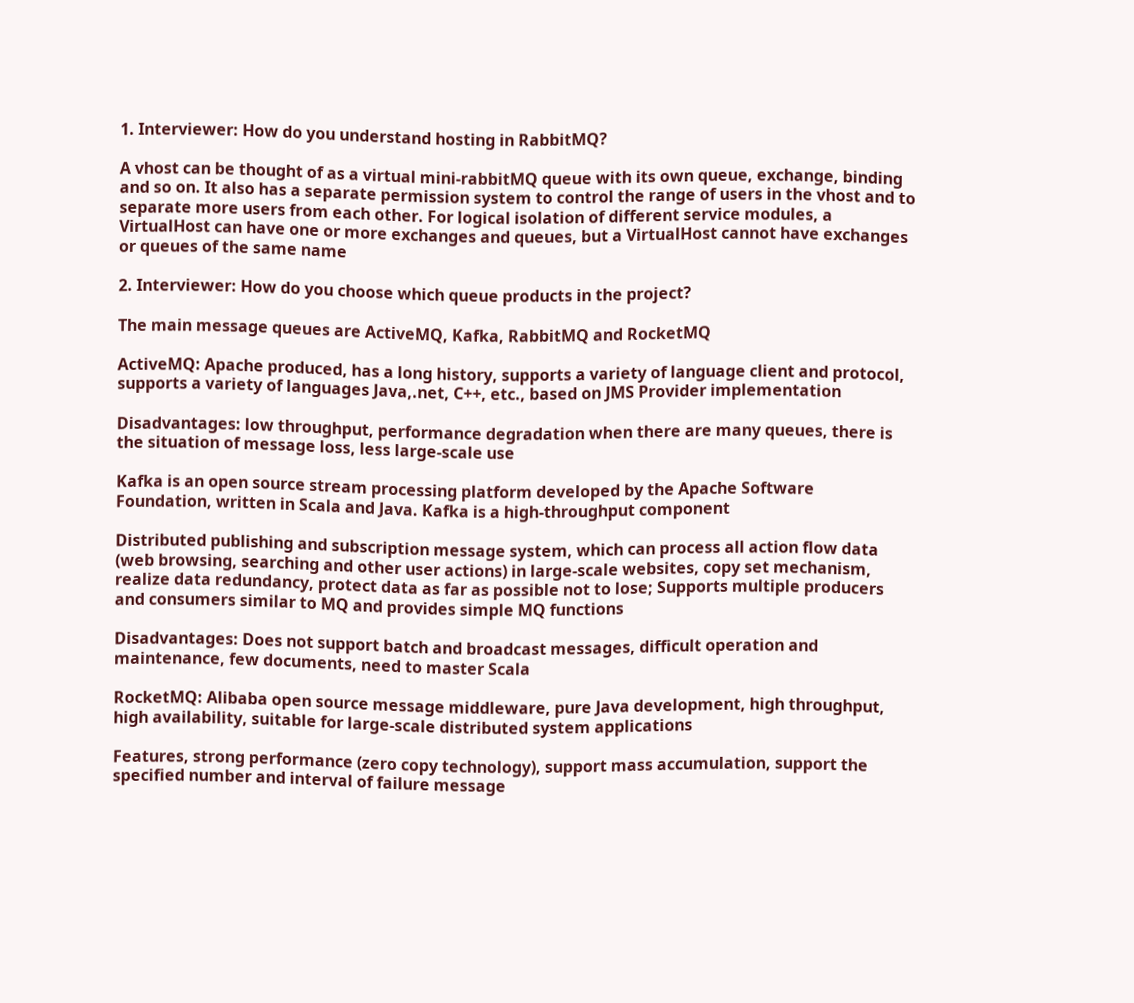1. Interviewer: How do you understand hosting in RabbitMQ?

A vhost can be thought of as a virtual mini-rabbitMQ queue with its own queue, exchange, binding and so on. It also has a separate permission system to control the range of users in the vhost and to separate more users from each other. For logical isolation of different service modules, a VirtualHost can have one or more exchanges and queues, but a VirtualHost cannot have exchanges or queues of the same name

2. Interviewer: How do you choose which queue products in the project?

The main message queues are ActiveMQ, Kafka, RabbitMQ and RocketMQ

ActiveMQ: Apache produced, has a long history, supports a variety of language client and protocol, supports a variety of languages Java,.net, C++, etc., based on JMS Provider implementation

Disadvantages: low throughput, performance degradation when there are many queues, there is the situation of message loss, less large-scale use

Kafka is an open source stream processing platform developed by the Apache Software Foundation, written in Scala and Java. Kafka is a high-throughput component

Distributed publishing and subscription message system, which can process all action flow data (web browsing, searching and other user actions) in large-scale websites, copy set mechanism, realize data redundancy, protect data as far as possible not to lose; Supports multiple producers and consumers similar to MQ and provides simple MQ functions

Disadvantages: Does not support batch and broadcast messages, difficult operation and maintenance, few documents, need to master Scala

RocketMQ: Alibaba open source message middleware, pure Java development, high throughput, high availability, suitable for large-scale distributed system applications

Features, strong performance (zero copy technology), support mass accumulation, support the specified number and interval of failure message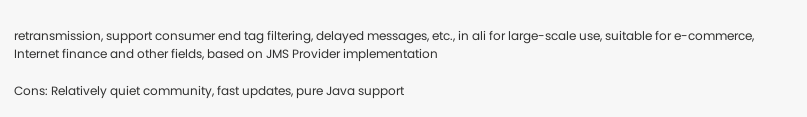retransmission, support consumer end tag filtering, delayed messages, etc., in ali for large-scale use, suitable for e-commerce, Internet finance and other fields, based on JMS Provider implementation

Cons: Relatively quiet community, fast updates, pure Java support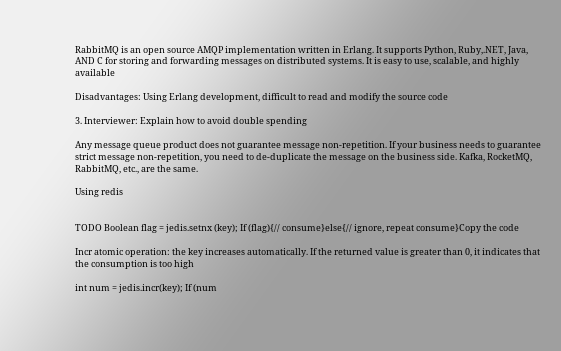RabbitMQ is an open source AMQP implementation written in Erlang. It supports Python, Ruby,.NET, Java, AND C for storing and forwarding messages on distributed systems. It is easy to use, scalable, and highly available

Disadvantages: Using Erlang development, difficult to read and modify the source code

3. Interviewer: Explain how to avoid double spending

Any message queue product does not guarantee message non-repetition. If your business needs to guarantee strict message non-repetition, you need to de-duplicate the message on the business side. Kafka, RocketMQ, RabbitMQ, etc., are the same.

Using redis


TODO Boolean flag = jedis.setnx (key); If (flag){// consume}else{// ignore, repeat consume}Copy the code

Incr atomic operation: the key increases automatically. If the returned value is greater than 0, it indicates that the consumption is too high

int num = jedis.incr(key); If (num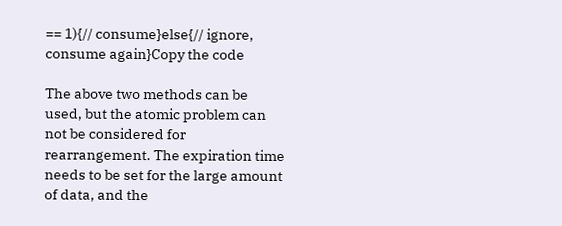== 1){// consume}else{// ignore, consume again}Copy the code

The above two methods can be used, but the atomic problem can not be considered for rearrangement. The expiration time needs to be set for the large amount of data, and the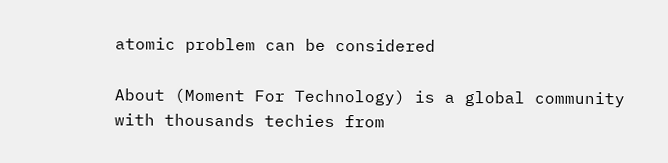atomic problem can be considered

About (Moment For Technology) is a global community with thousands techies from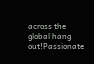across the global hang out!Passionate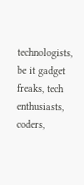technologists, be it gadget freaks, tech enthusiasts, coders,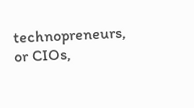technopreneurs, or CIOs,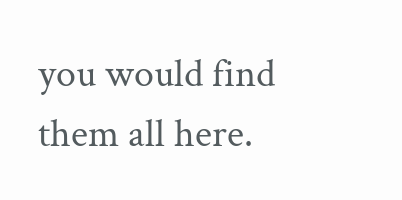you would find them all here.